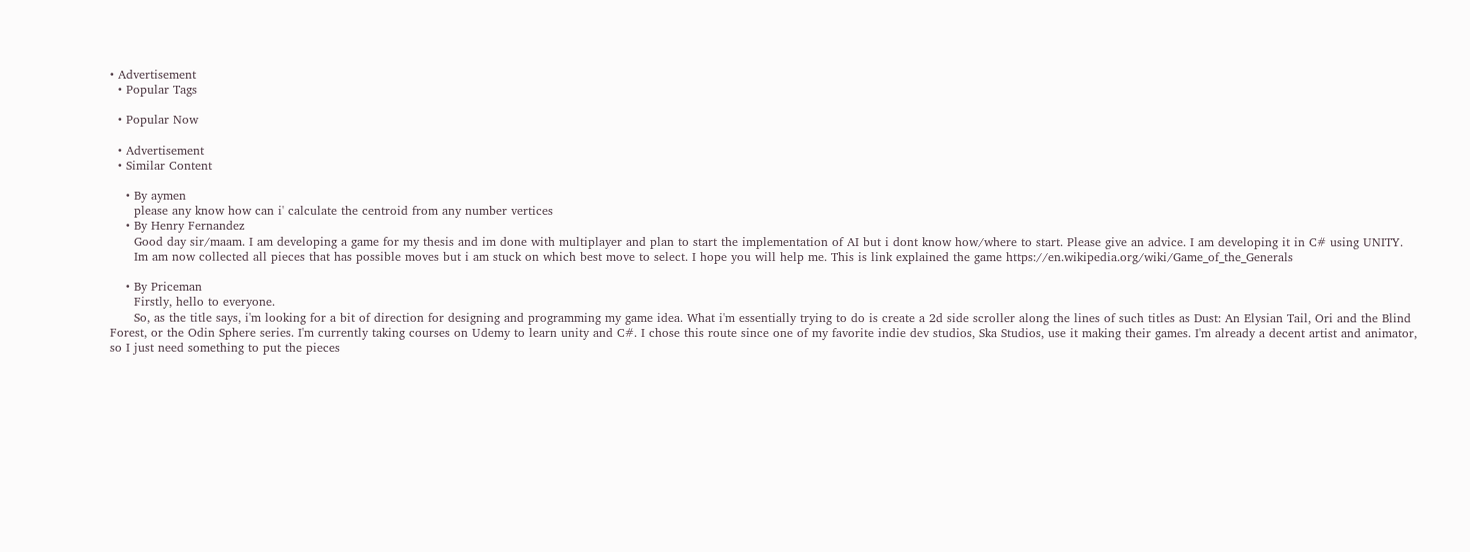• Advertisement
  • Popular Tags

  • Popular Now

  • Advertisement
  • Similar Content

    • By aymen
      please any know how can i' calculate the centroid from any number vertices
    • By Henry Fernandez
      Good day sir/maam. I am developing a game for my thesis and im done with multiplayer and plan to start the implementation of AI but i dont know how/where to start. Please give an advice. I am developing it in C# using UNITY.
      Im am now collected all pieces that has possible moves but i am stuck on which best move to select. I hope you will help me. This is link explained the game https://en.wikipedia.org/wiki/Game_of_the_Generals

    • By Priceman
      Firstly, hello to everyone.
      So, as the title says, i'm looking for a bit of direction for designing and programming my game idea. What i'm essentially trying to do is create a 2d side scroller along the lines of such titles as Dust: An Elysian Tail, Ori and the Blind Forest, or the Odin Sphere series. I'm currently taking courses on Udemy to learn unity and C#. I chose this route since one of my favorite indie dev studios, Ska Studios, use it making their games. I'm already a decent artist and animator, so I just need something to put the pieces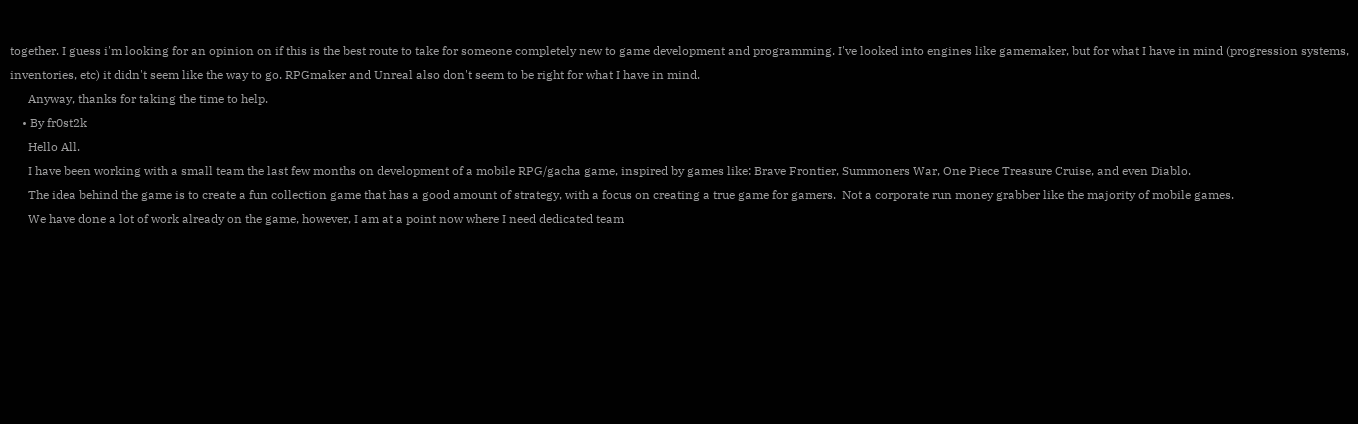together. I guess i'm looking for an opinion on if this is the best route to take for someone completely new to game development and programming. I've looked into engines like gamemaker, but for what I have in mind (progression systems, inventories, etc) it didn't seem like the way to go. RPGmaker and Unreal also don't seem to be right for what I have in mind.
      Anyway, thanks for taking the time to help.
    • By fr0st2k
      Hello All.
      I have been working with a small team the last few months on development of a mobile RPG/gacha game, inspired by games like: Brave Frontier, Summoners War, One Piece Treasure Cruise, and even Diablo.
      The idea behind the game is to create a fun collection game that has a good amount of strategy, with a focus on creating a true game for gamers.  Not a corporate run money grabber like the majority of mobile games.
      We have done a lot of work already on the game, however, I am at a point now where I need dedicated team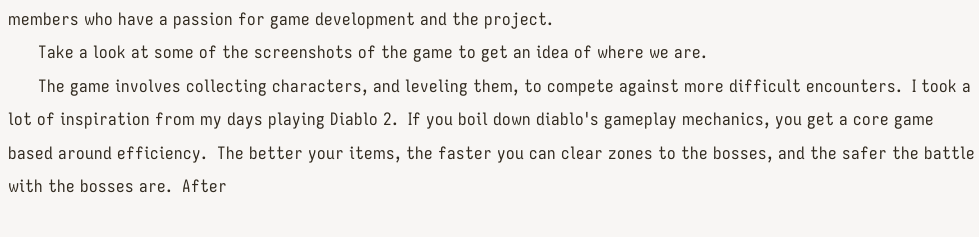members who have a passion for game development and the project.
      Take a look at some of the screenshots of the game to get an idea of where we are.
      The game involves collecting characters, and leveling them, to compete against more difficult encounters.  I took a lot of inspiration from my days playing Diablo 2.  If you boil down diablo's gameplay mechanics, you get a core game based around efficiency.  The better your items, the faster you can clear zones to the bosses, and the safer the battle with the bosses are.  After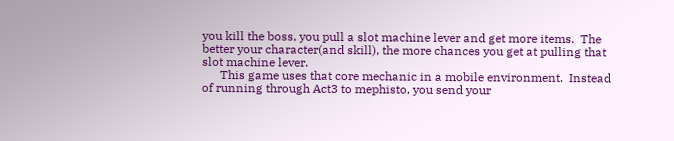you kill the boss, you pull a slot machine lever and get more items.  The better your character(and skill), the more chances you get at pulling that slot machine lever.
      This game uses that core mechanic in a mobile environment.  Instead of running through Act3 to mephisto, you send your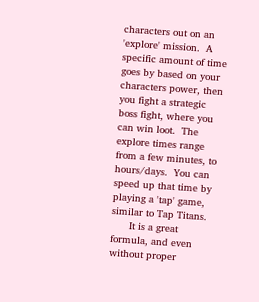characters out on an 'explore' mission.  A specific amount of time goes by based on your characters power, then you fight a strategic boss fight, where you can win loot.  The explore times range from a few minutes, to hours/days.  You can speed up that time by playing a 'tap' game, similar to Tap Titans.
      It is a great formula, and even without proper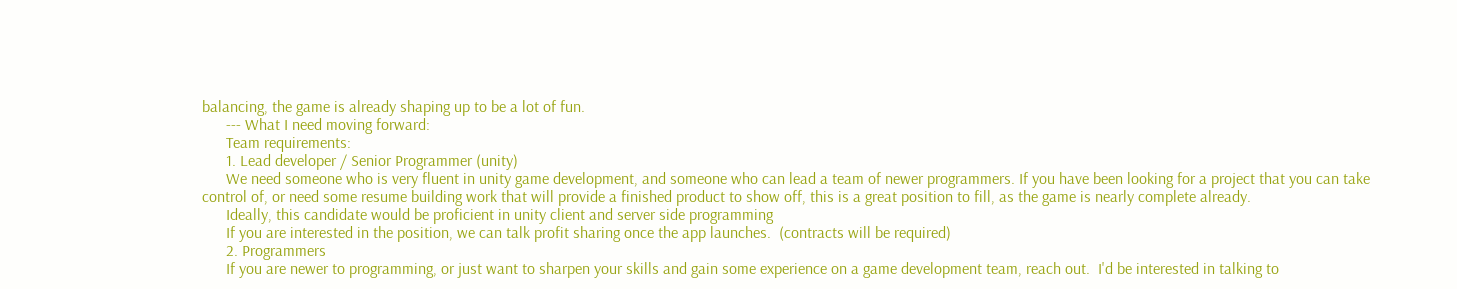balancing, the game is already shaping up to be a lot of fun.
      --- What I need moving forward:
      Team requirements:
      1. Lead developer / Senior Programmer (unity)
      We need someone who is very fluent in unity game development, and someone who can lead a team of newer programmers. If you have been looking for a project that you can take control of, or need some resume building work that will provide a finished product to show off, this is a great position to fill, as the game is nearly complete already.
      Ideally, this candidate would be proficient in unity client and server side programming
      If you are interested in the position, we can talk profit sharing once the app launches.  (contracts will be required)
      2. Programmers
      If you are newer to programming, or just want to sharpen your skills and gain some experience on a game development team, reach out.  I'd be interested in talking to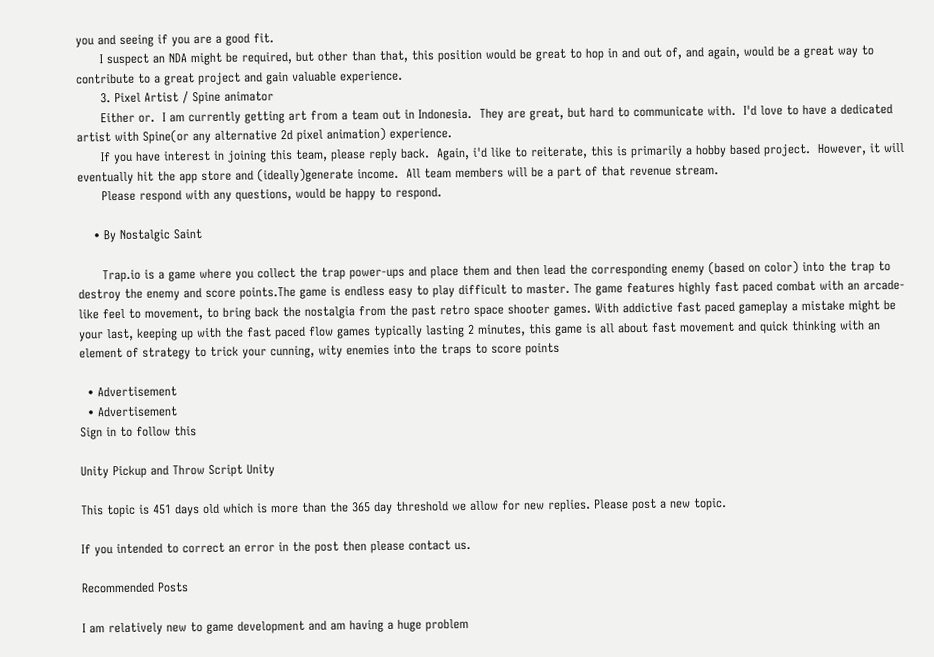you and seeing if you are a good fit.
      I suspect an NDA might be required, but other than that, this position would be great to hop in and out of, and again, would be a great way to contribute to a great project and gain valuable experience.
      3. Pixel Artist / Spine animator
      Either or.  I am currently getting art from a team out in Indonesia.  They are great, but hard to communicate with.  I'd love to have a dedicated artist with Spine(or any alternative 2d pixel animation) experience.
      If you have interest in joining this team, please reply back.  Again, i'd like to reiterate, this is primarily a hobby based project.  However, it will eventually hit the app store and (ideally)generate income.  All team members will be a part of that revenue stream.
      Please respond with any questions, would be happy to respond.

    • By Nostalgic Saint

      Trap.io is a game where you collect the trap power-ups and place them and then lead the corresponding enemy (based on color) into the trap to destroy the enemy and score points.The game is endless easy to play difficult to master. The game features highly fast paced combat with an arcade-like feel to movement, to bring back the nostalgia from the past retro space shooter games. With addictive fast paced gameplay a mistake might be your last, keeping up with the fast paced flow games typically lasting 2 minutes, this game is all about fast movement and quick thinking with an element of strategy to trick your cunning, wity enemies into the traps to score points

  • Advertisement
  • Advertisement
Sign in to follow this

Unity Pickup and Throw Script Unity

This topic is 451 days old which is more than the 365 day threshold we allow for new replies. Please post a new topic.

If you intended to correct an error in the post then please contact us.

Recommended Posts

I am relatively new to game development and am having a huge problem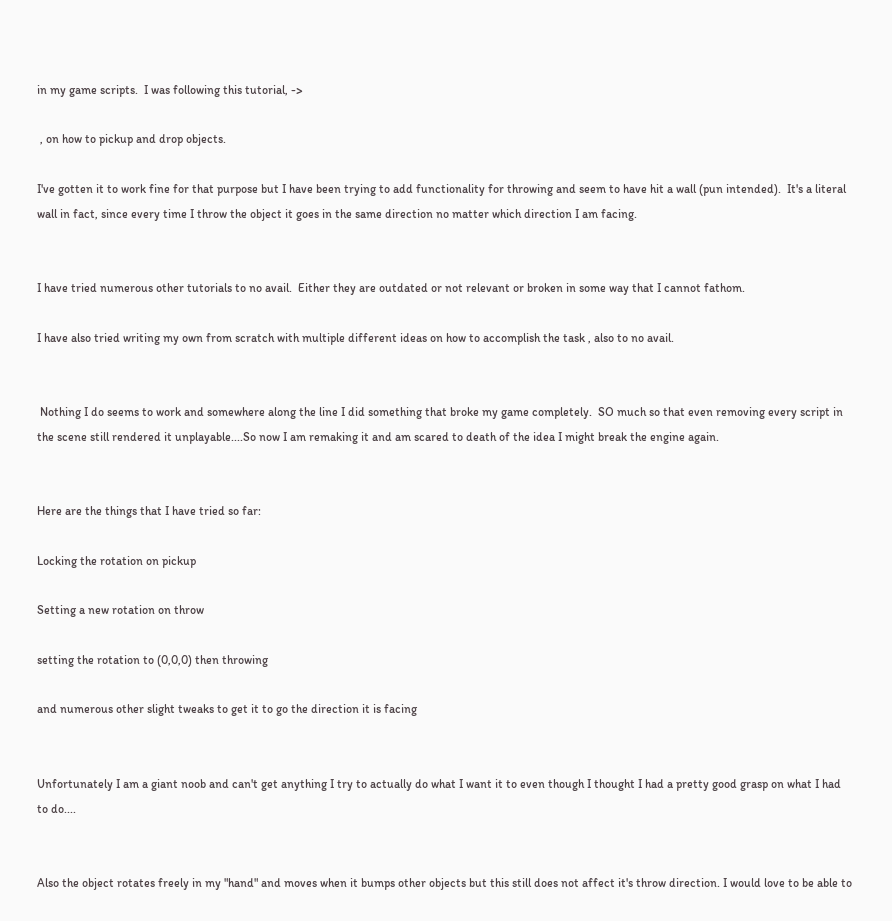in my game scripts.  I was following this tutorial, ->

 , on how to pickup and drop objects.

I've gotten it to work fine for that purpose but I have been trying to add functionality for throwing and seem to have hit a wall (pun intended).  It's a literal wall in fact, since every time I throw the object it goes in the same direction no matter which direction I am facing.


I have tried numerous other tutorials to no avail.  Either they are outdated or not relevant or broken in some way that I cannot fathom.

I have also tried writing my own from scratch with multiple different ideas on how to accomplish the task , also to no avail.


 Nothing I do seems to work and somewhere along the line I did something that broke my game completely.  SO much so that even removing every script in the scene still rendered it unplayable....So now I am remaking it and am scared to death of the idea I might break the engine again.


Here are the things that I have tried so far:

Locking the rotation on pickup

Setting a new rotation on throw

setting the rotation to (0,0,0) then throwing

and numerous other slight tweaks to get it to go the direction it is facing


Unfortunately I am a giant noob and can't get anything I try to actually do what I want it to even though I thought I had a pretty good grasp on what I had to do....


Also the object rotates freely in my "hand" and moves when it bumps other objects but this still does not affect it's throw direction. I would love to be able to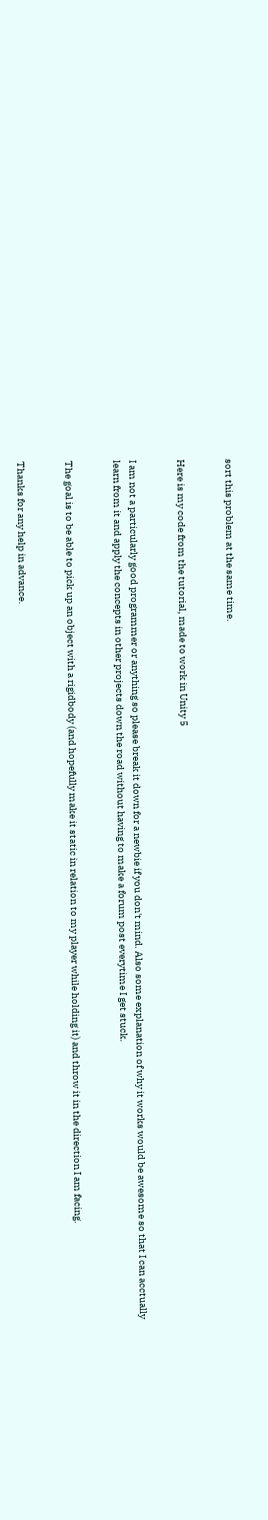sort this problem at the same time.


Here is my code from the tutorial, made to work in Unity 5


I am not a particularly good programmer or anything so please break it down for a newbie if you don't mind. Also some explanation of why it works would be awesome so that I can acctually learn from it and apply the concepts in other projects down the road without having to make a forum post everytime I get stuck.


The goal is to be able to pick up an object with a rigidbody (and hopefully make it static in relation to my player while holding it) and throw it in the direction I am facing.


Thanks for any help in advance.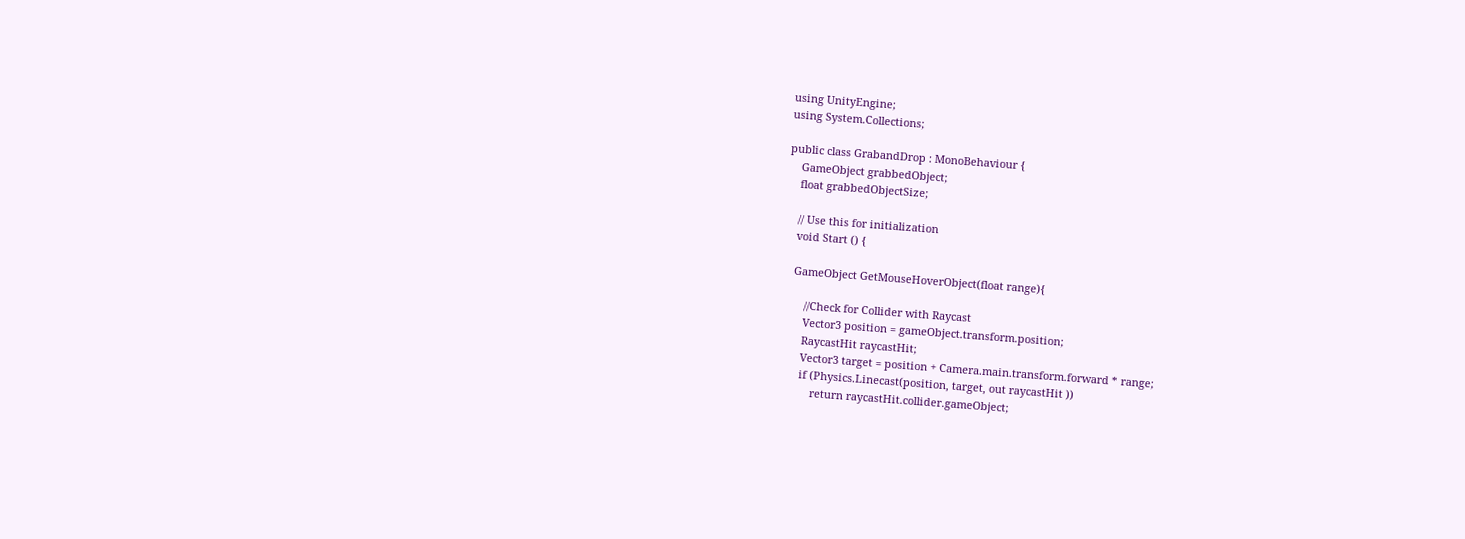using UnityEngine;
using System.Collections;

public class GrabandDrop : MonoBehaviour {
    GameObject grabbedObject;
    float grabbedObjectSize;

    // Use this for initialization
    void Start () {

    GameObject GetMouseHoverObject(float range){

        //Check for Collider with Raycast
        Vector3 position = gameObject.transform.position;
        RaycastHit raycastHit;
        Vector3 target = position + Camera.main.transform.forward * range;
        if (Physics.Linecast(position, target, out raycastHit ))
            return raycastHit.collider.gameObject;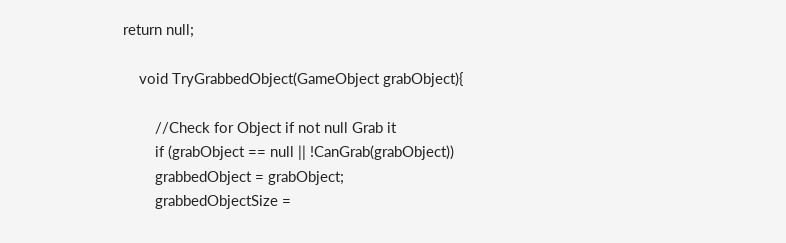return null;

    void TryGrabbedObject(GameObject grabObject){

        //Check for Object if not null Grab it
        if (grabObject == null || !CanGrab(grabObject))
        grabbedObject = grabObject;
        grabbedObjectSize =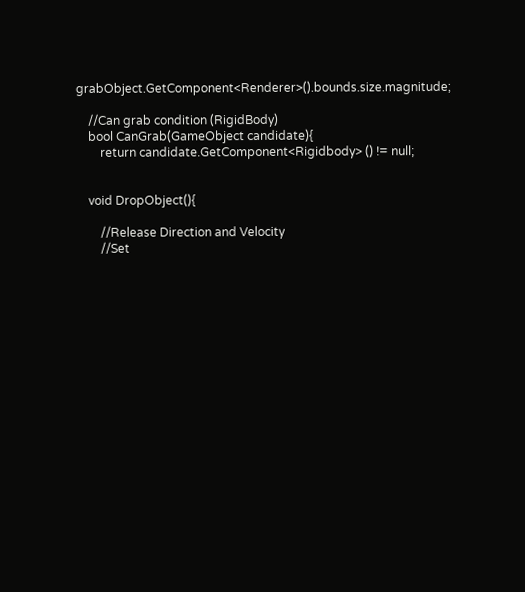grabObject.GetComponent<Renderer>().bounds.size.magnitude;

    //Can grab condition (RigidBody)
    bool CanGrab(GameObject candidate){
        return candidate.GetComponent<Rigidbody> () != null;


    void DropObject(){

        //Release Direction and Velocity
        //Set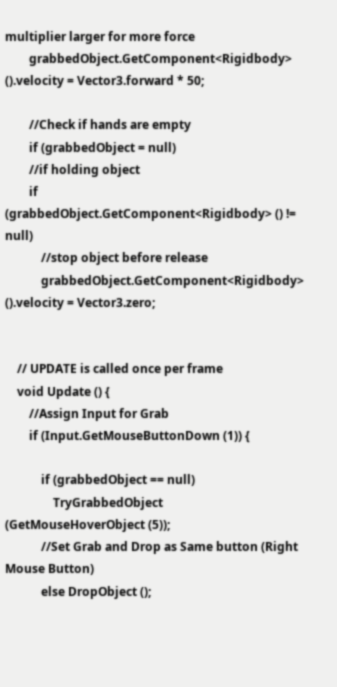multiplier larger for more force
        grabbedObject.GetComponent<Rigidbody> ().velocity = Vector3.forward * 50;

        //Check if hands are empty
        if (grabbedObject = null)
        //if holding object
        if (grabbedObject.GetComponent<Rigidbody> () != null)
            //stop object before release
            grabbedObject.GetComponent<Rigidbody> ().velocity = Vector3.zero;


    // UPDATE is called once per frame
    void Update () {
        //Assign Input for Grab
        if (Input.GetMouseButtonDown (1)) {

            if (grabbedObject == null)
                TryGrabbedObject (GetMouseHoverObject (5));
            //Set Grab and Drop as Same button (Right Mouse Button)
            else DropObject ();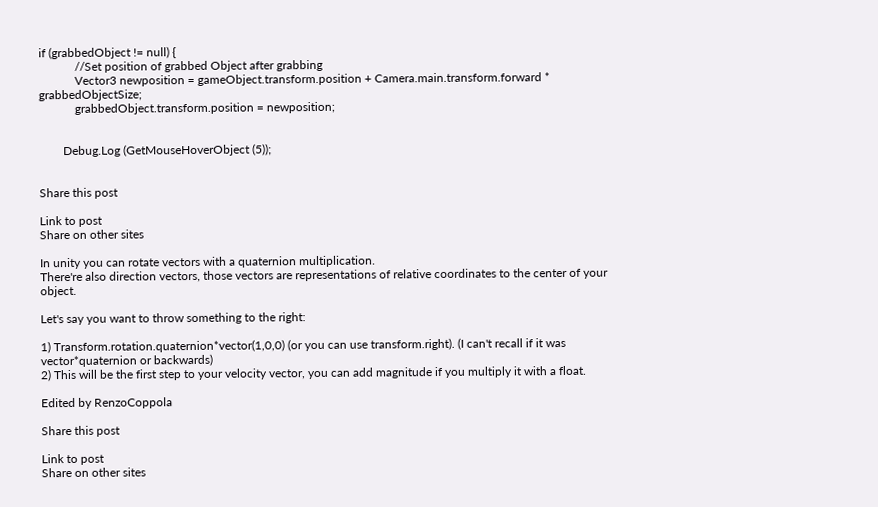if (grabbedObject != null) {
            //Set position of grabbed Object after grabbing
            Vector3 newposition = gameObject.transform.position + Camera.main.transform.forward * grabbedObjectSize;
            grabbedObject.transform.position = newposition;


        Debug.Log (GetMouseHoverObject (5));


Share this post

Link to post
Share on other sites

In unity you can rotate vectors with a quaternion multiplication.
There're also direction vectors, those vectors are representations of relative coordinates to the center of your object.

Let's say you want to throw something to the right:

1) Transform.rotation.quaternion*vector(1,0,0) (or you can use transform.right). (I can't recall if it was vector*quaternion or backwards)
2) This will be the first step to your velocity vector, you can add magnitude if you multiply it with a float.

Edited by RenzoCoppola

Share this post

Link to post
Share on other sites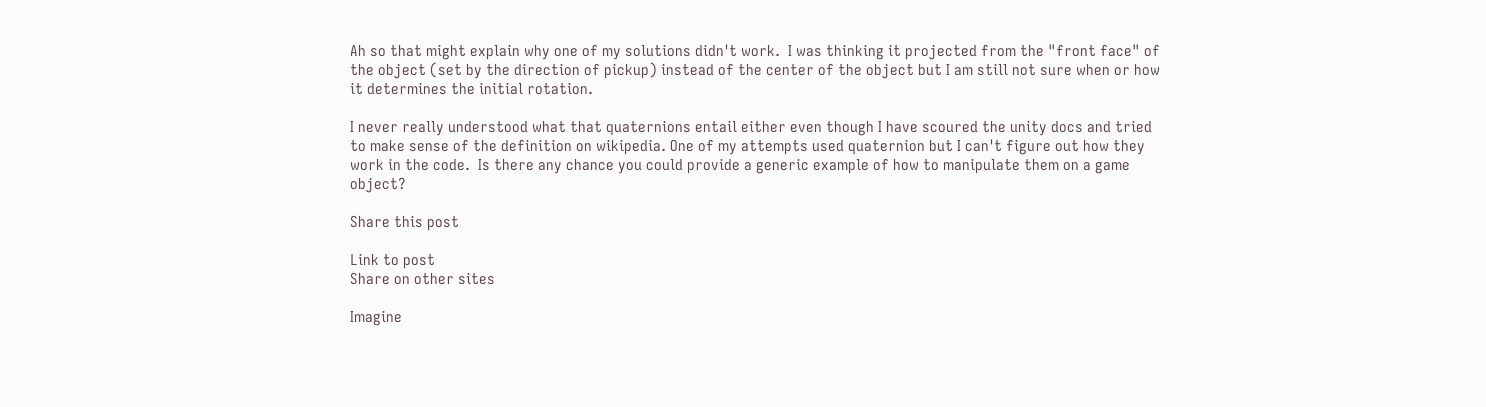Ah so that might explain why one of my solutions didn't work.  I was thinking it projected from the "front face" of the object (set by the direction of pickup) instead of the center of the object but I am still not sure when or how it determines the initial rotation.

I never really understood what that quaternions entail either even though I have scoured the unity docs and tried to make sense of the definition on wikipedia. One of my attempts used quaternion but I can't figure out how they work in the code.  Is there any chance you could provide a generic example of how to manipulate them on a game object?

Share this post

Link to post
Share on other sites

Imagine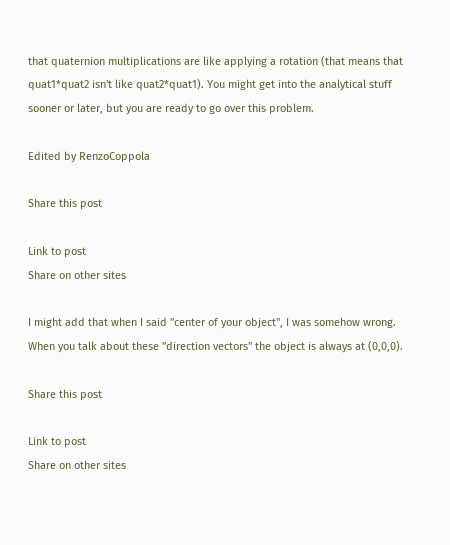that quaternion multiplications are like applying a rotation (that means that quat1*quat2 isn't like quat2*quat1). You might get into the analytical stuff sooner or later, but you are ready to go over this problem.

Edited by RenzoCoppola

Share this post

Link to post
Share on other sites

I might add that when I said "center of your object", I was somehow wrong. When you talk about these "direction vectors" the object is always at (0,0,0).

Share this post

Link to post
Share on other sites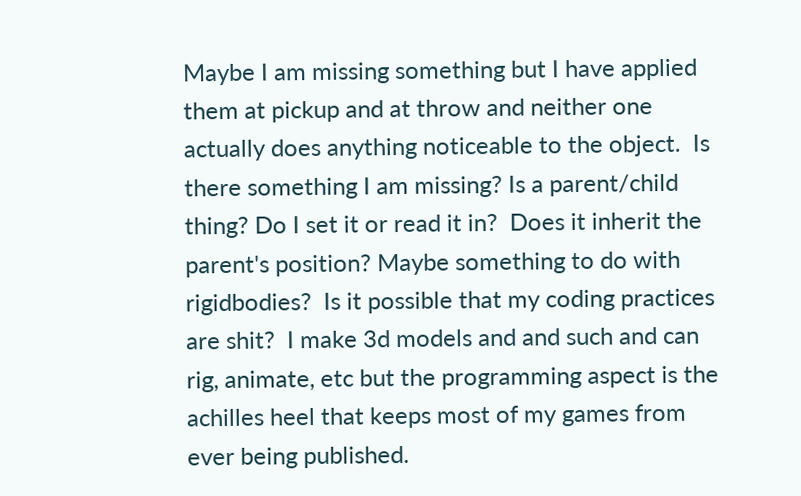Maybe I am missing something but I have applied them at pickup and at throw and neither one actually does anything noticeable to the object.  Is there something I am missing? Is a parent/child thing? Do I set it or read it in?  Does it inherit the parent's position? Maybe something to do with rigidbodies?  Is it possible that my coding practices are shit?  I make 3d models and and such and can rig, animate, etc but the programming aspect is the achilles heel that keeps most of my games from ever being published.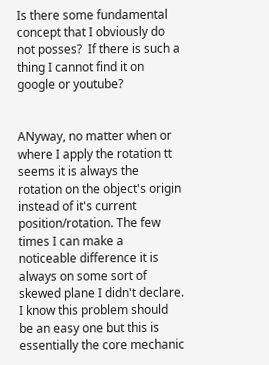Is there some fundamental concept that I obviously do not posses?  If there is such a thing I cannot find it on google or youtube?


ANyway, no matter when or where I apply the rotation tt seems it is always the rotation on the object's origin instead of it's current position/rotation. The few times I can make a noticeable difference it is always on some sort of skewed plane I didn't declare.  I know this problem should be an easy one but this is essentially the core mechanic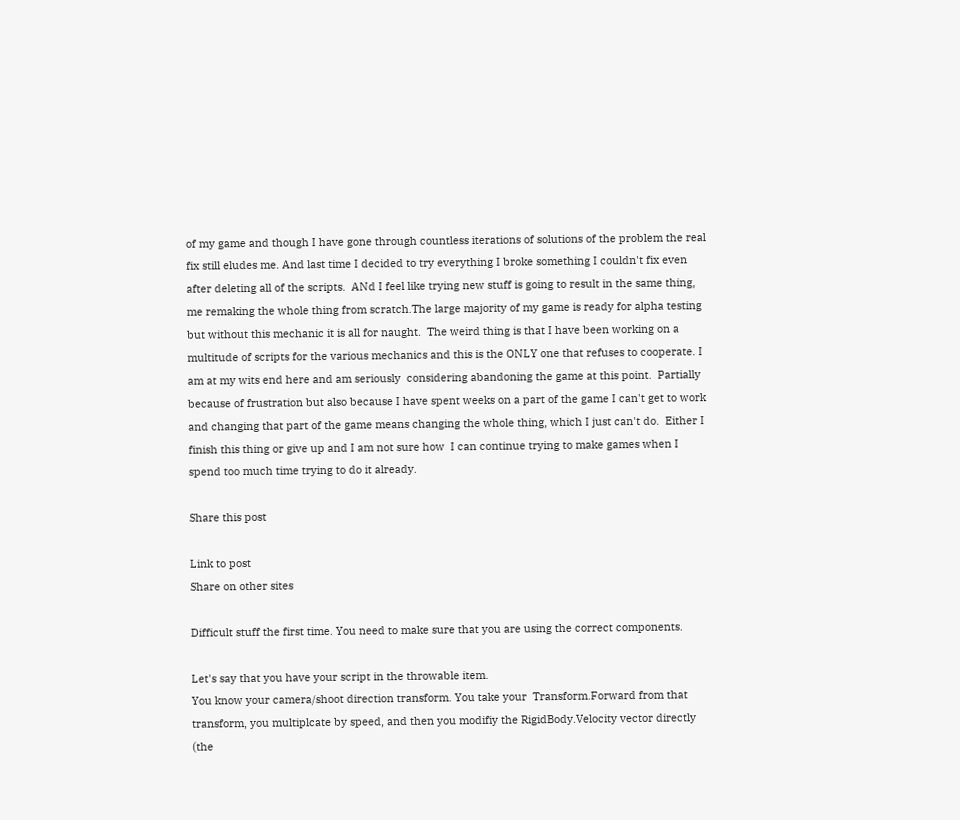of my game and though I have gone through countless iterations of solutions of the problem the real fix still eludes me. And last time I decided to try everything I broke something I couldn't fix even after deleting all of the scripts.  ANd I feel like trying new stuff is going to result in the same thing, me remaking the whole thing from scratch.The large majority of my game is ready for alpha testing but without this mechanic it is all for naught.  The weird thing is that I have been working on a multitude of scripts for the various mechanics and this is the ONLY one that refuses to cooperate. I am at my wits end here and am seriously  considering abandoning the game at this point.  Partially because of frustration but also because I have spent weeks on a part of the game I can't get to work and changing that part of the game means changing the whole thing, which I just can't do.  Either I finish this thing or give up and I am not sure how  I can continue trying to make games when I spend too much time trying to do it already.

Share this post

Link to post
Share on other sites

Difficult stuff the first time. You need to make sure that you are using the correct components.

Let's say that you have your script in the throwable item.
You know your camera/shoot direction transform. You take your  Transform.Forward from that transform, you multiplcate by speed, and then you modifiy the RigidBody.Velocity vector directly (the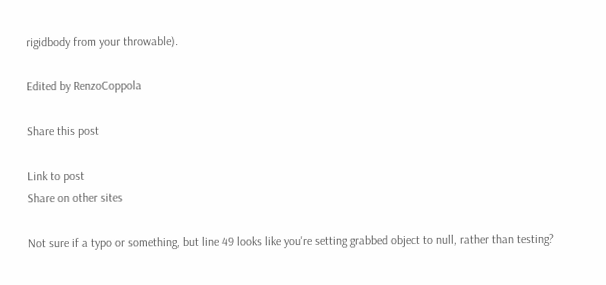rigidbody from your throwable).

Edited by RenzoCoppola

Share this post

Link to post
Share on other sites

Not sure if a typo or something, but line 49 looks like you're setting grabbed object to null, rather than testing?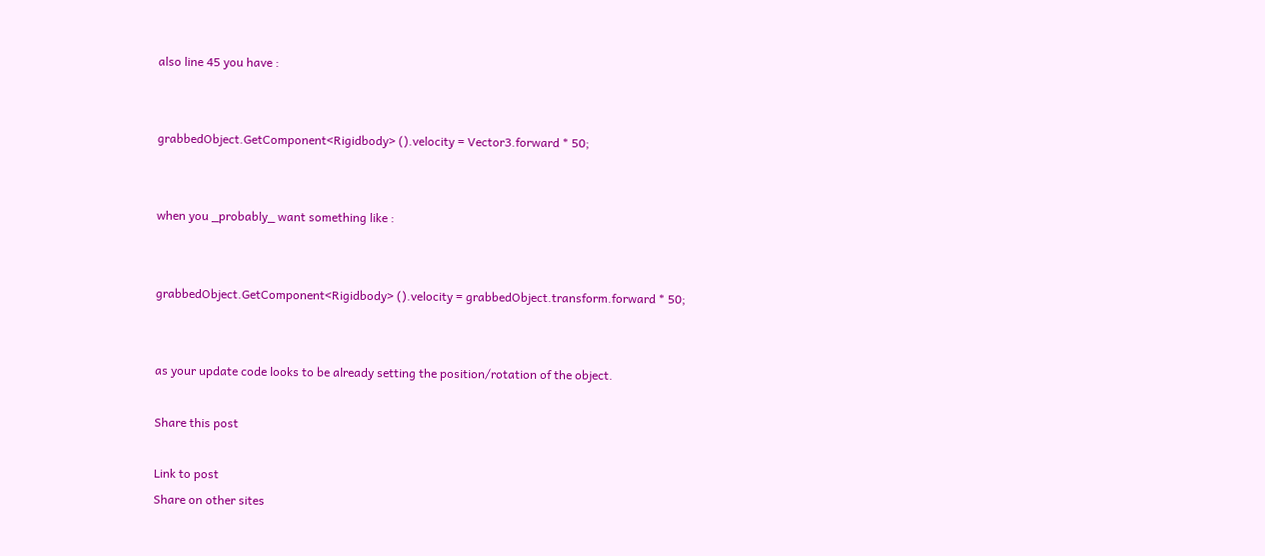also line 45 you have :


grabbedObject.GetComponent<Rigidbody> ().velocity = Vector3.forward * 50;


when you _probably_ want something like :


grabbedObject.GetComponent<Rigidbody> ().velocity = grabbedObject.transform.forward * 50;


as your update code looks to be already setting the position/rotation of the object.

Share this post

Link to post
Share on other sites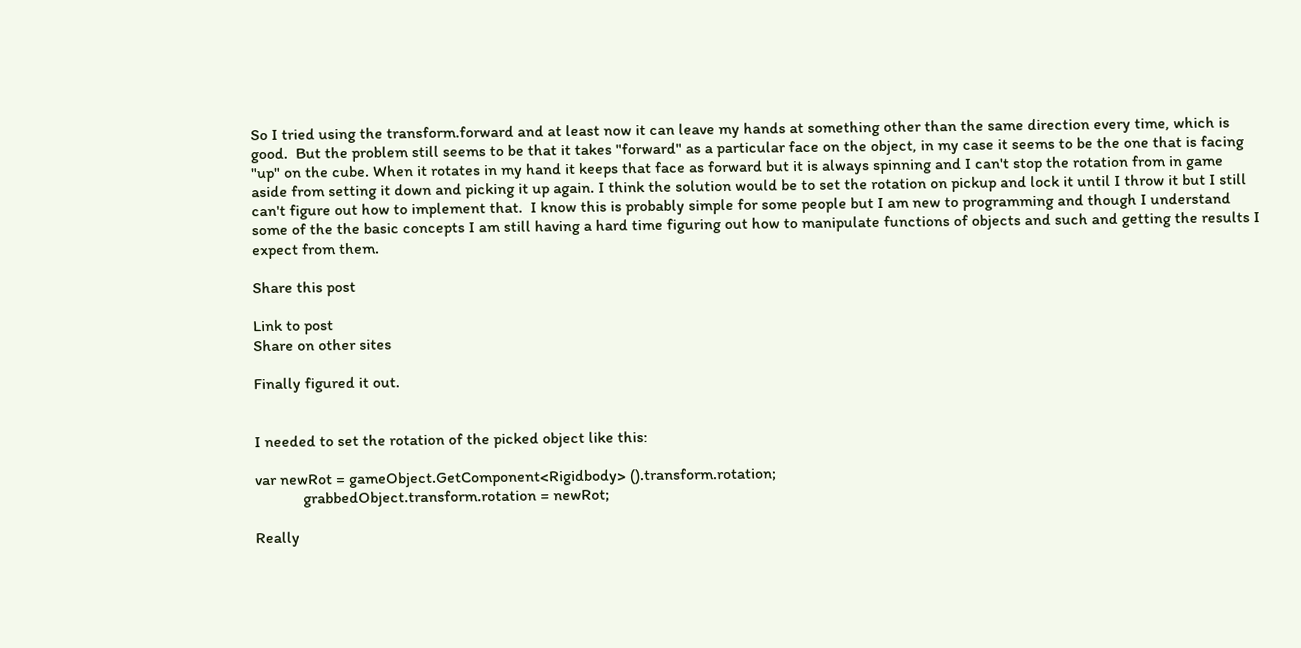So I tried using the transform.forward and at least now it can leave my hands at something other than the same direction every time, which is good.  But the problem still seems to be that it takes "forward" as a particular face on the object, in my case it seems to be the one that is facing "up" on the cube. When it rotates in my hand it keeps that face as forward but it is always spinning and I can't stop the rotation from in game aside from setting it down and picking it up again. I think the solution would be to set the rotation on pickup and lock it until I throw it but I still can't figure out how to implement that.  I know this is probably simple for some people but I am new to programming and though I understand some of the the basic concepts I am still having a hard time figuring out how to manipulate functions of objects and such and getting the results I expect from them.

Share this post

Link to post
Share on other sites

Finally figured it out.


I needed to set the rotation of the picked object like this:

var newRot = gameObject.GetComponent<Rigidbody> ().transform.rotation;
            grabbedObject.transform.rotation = newRot;

Really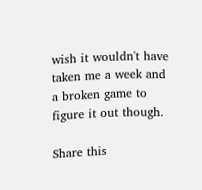wish it wouldn't have taken me a week and a broken game to figure it out though.

Share this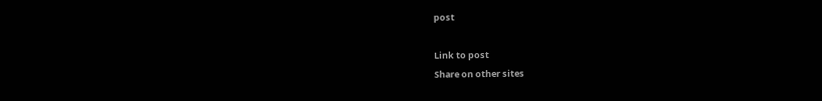post

Link to post
Share on other sites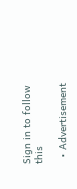Sign in to follow this

  • Advertisement